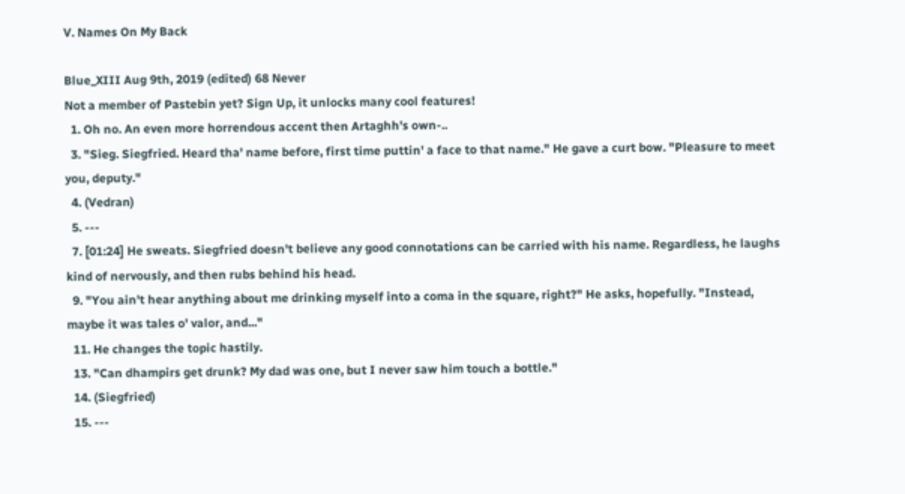V. Names On My Back

Blue_XIII Aug 9th, 2019 (edited) 68 Never
Not a member of Pastebin yet? Sign Up, it unlocks many cool features!
  1. Oh no. An even more horrendous accent then Artaghh's own-..
  3. "Sieg. Siegfried. Heard tha' name before, first time puttin' a face to that name." He gave a curt bow. "Pleasure to meet you, deputy."
  4. (Vedran)
  5. ---
  7. [01:24] He sweats. Siegfried doesn't believe any good connotations can be carried with his name. Regardless, he laughs kind of nervously, and then rubs behind his head.
  9. "You ain't hear anything about me drinking myself into a coma in the square, right?" He asks, hopefully. "Instead, maybe it was tales o' valor, and..."
  11. He changes the topic hastily.
  13. "Can dhampirs get drunk? My dad was one, but I never saw him touch a bottle."
  14. (Siegfried)
  15. ---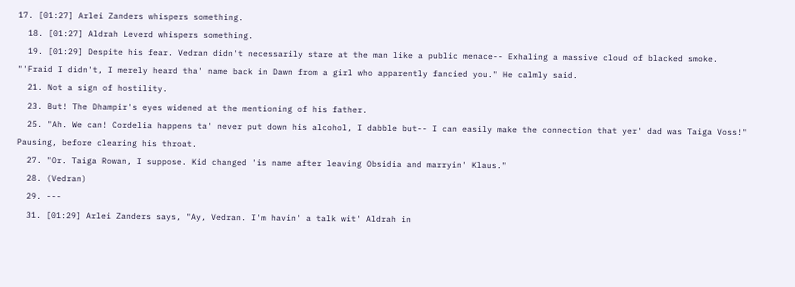17. [01:27] Arlei Zanders whispers something.
  18. [01:27] Aldrah Leverd whispers something.
  19. [01:29] Despite his fear. Vedran didn't necessarily stare at the man like a public menace-- Exhaling a massive cloud of blacked smoke. "'Fraid I didn't, I merely heard tha' name back in Dawn from a girl who apparently fancied you." He calmly said.
  21. Not a sign of hostility.
  23. But! The Dhampir's eyes widened at the mentioning of his father.
  25. "Ah. We can! Cordelia happens ta' never put down his alcohol, I dabble but-- I can easily make the connection that yer' dad was Taiga Voss!" Pausing, before clearing his throat.
  27. "Or. Taiga Rowan, I suppose. Kid changed 'is name after leaving Obsidia and marryin' Klaus."
  28. (Vedran)
  29. ---
  31. [01:29] Arlei Zanders says, "Ay, Vedran. I'm havin' a talk wit' Aldrah in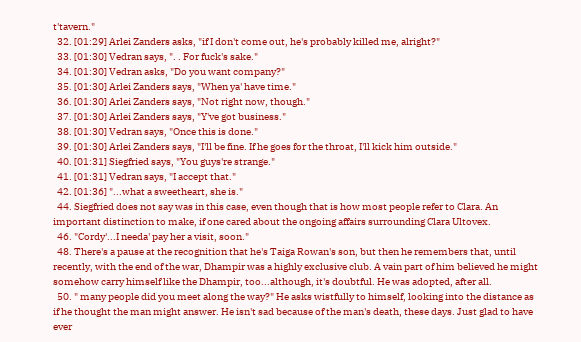t'tavern."
  32. [01:29] Arlei Zanders asks, "if I don't come out, he's probably killed me, alright?"
  33. [01:30] Vedran says, ". . For fuck's sake."
  34. [01:30] Vedran asks, "Do you want company?"
  35. [01:30] Arlei Zanders says, "When ya' have time."
  36. [01:30] Arlei Zanders says, "Not right now, though."
  37. [01:30] Arlei Zanders says, "Y've got business."
  38. [01:30] Vedran says, "Once this is done."
  39. [01:30] Arlei Zanders says, "I'll be fine. If he goes for the throat, I'll kick him outside."
  40. [01:31] Siegfried says, "You guys're strange."
  41. [01:31] Vedran says, "I accept that."
  42. [01:36] "...what a sweetheart, she is."
  44. Siegfried does not say was in this case, even though that is how most people refer to Clara. An important distinction to make, if one cared about the ongoing affairs surrounding Clara Ultovex.
  46. "Cordy'...I needa' pay her a visit, soon."
  48. There's a pause at the recognition that he's Taiga Rowan's son, but then he remembers that, until recently, with the end of the war, Dhampir was a highly exclusive club. A vain part of him believed he might somehow carry himself like the Dhampir, too...although, it's doubtful. He was adopted, after all.
  50. " many people did you meet along the way?" He asks wistfully to himself, looking into the distance as if he thought the man might answer. He isn't sad because of the man's death, these days. Just glad to have ever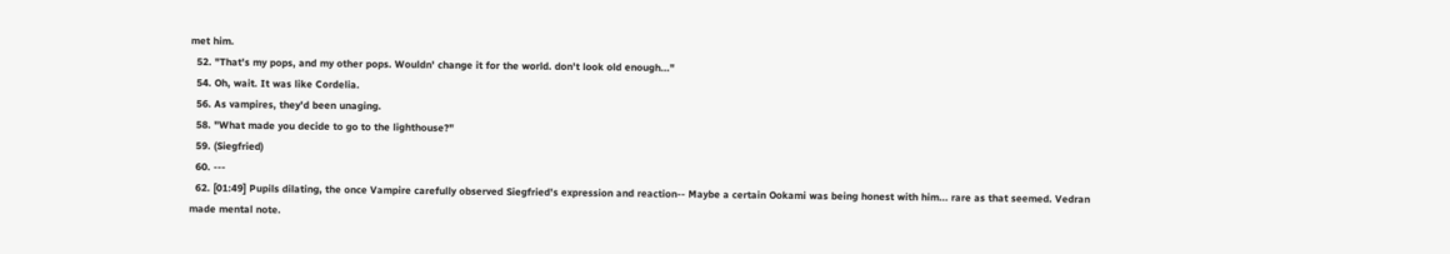met him.
  52. "That's my pops, and my other pops. Wouldn' change it for the world. don't look old enough..."
  54. Oh, wait. It was like Cordelia.
  56. As vampires, they'd been unaging.
  58. "What made you decide to go to the lighthouse?"
  59. (Siegfried)
  60. ---
  62. [01:49] Pupils dilating, the once Vampire carefully observed Siegfried's expression and reaction-- Maybe a certain Ookami was being honest with him... rare as that seemed. Vedran made mental note.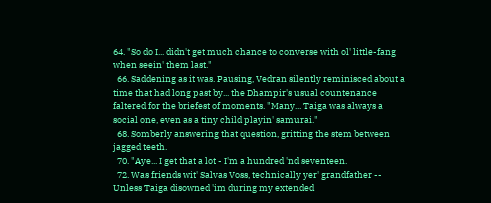64. "So do I... didn't get much chance to converse with ol' little-fang when seein' them last."
  66. Saddening as it was. Pausing, Vedran silently reminisced about a time that had long past by... the Dhampir's usual countenance faltered for the briefest of moments. "Many... Taiga was always a social one, even as a tiny child playin' samurai."
  68. Somberly answering that question, gritting the stem between jagged teeth.
  70. "Aye... I get that a lot - I'm a hundred 'nd seventeen.
  72. Was friends wit' Salvas Voss, technically yer' grandfather -- Unless Taiga disowned 'im during my extended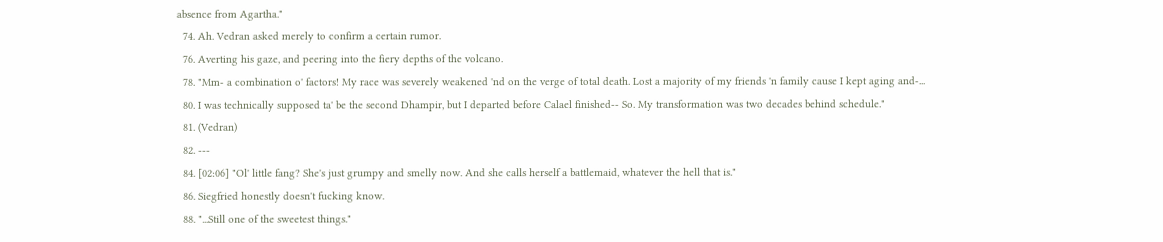absence from Agartha."
  74. Ah. Vedran asked merely to confirm a certain rumor.
  76. Averting his gaze, and peering into the fiery depths of the volcano.
  78. "Mm- a combination o' factors! My race was severely weakened 'nd on the verge of total death. Lost a majority of my friends 'n family cause I kept aging and-...
  80. I was technically supposed ta' be the second Dhampir, but I departed before Calael finished-- So. My transformation was two decades behind schedule."
  81. (Vedran)
  82. ---
  84. [02:06] "Ol' little fang? She's just grumpy and smelly now. And she calls herself a battlemaid, whatever the hell that is."
  86. Siegfried honestly doesn't fucking know.
  88. "...Still one of the sweetest things."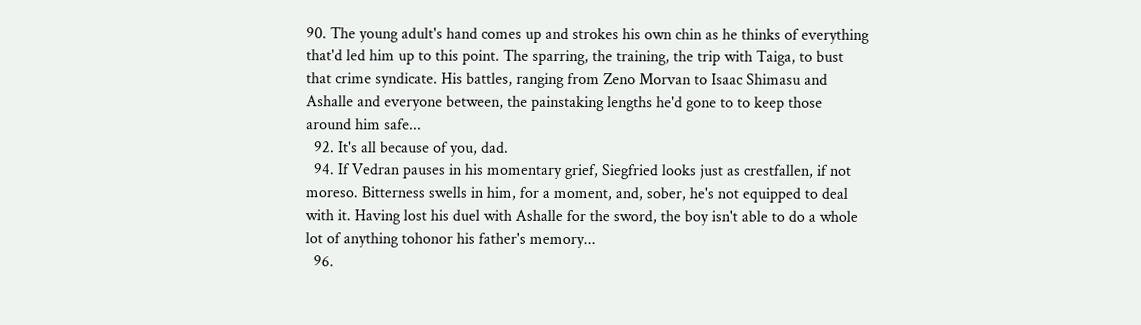90. The young adult's hand comes up and strokes his own chin as he thinks of everything that'd led him up to this point. The sparring, the training, the trip with Taiga, to bust that crime syndicate. His battles, ranging from Zeno Morvan to Isaac Shimasu and Ashalle and everyone between, the painstaking lengths he'd gone to to keep those around him safe...
  92. It's all because of you, dad.
  94. If Vedran pauses in his momentary grief, Siegfried looks just as crestfallen, if not moreso. Bitterness swells in him, for a moment, and, sober, he's not equipped to deal with it. Having lost his duel with Ashalle for the sword, the boy isn't able to do a whole lot of anything tohonor his father's memory...
  96.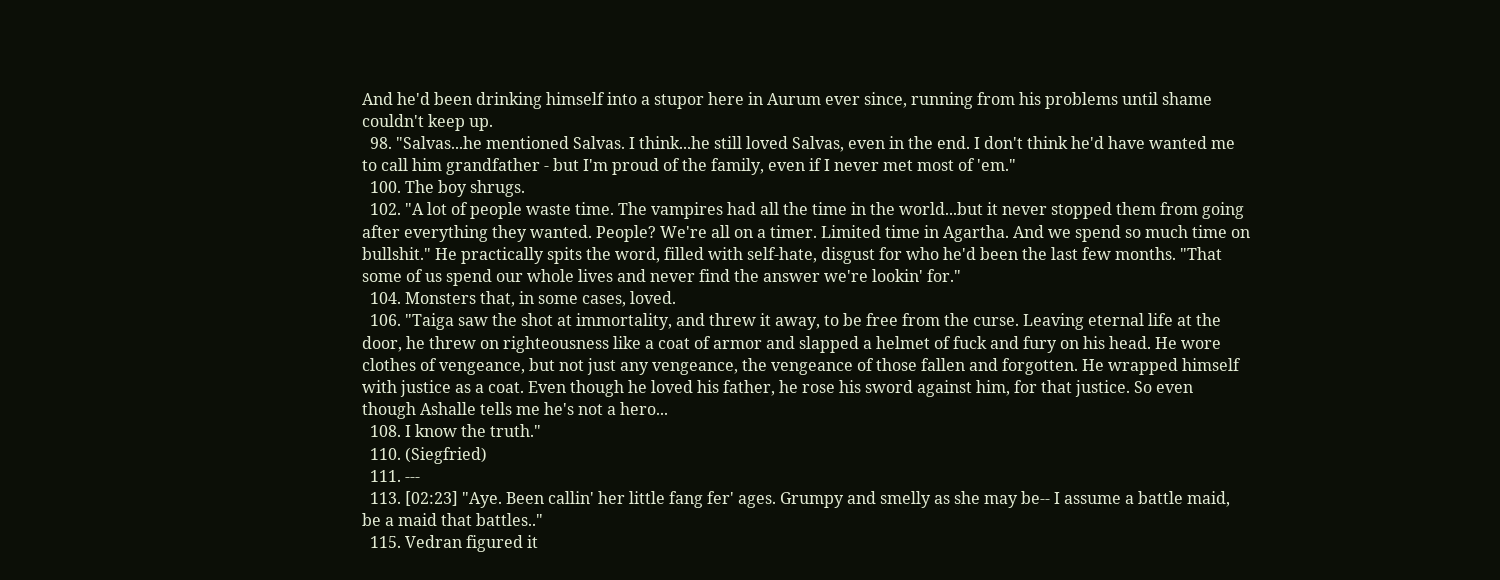And he'd been drinking himself into a stupor here in Aurum ever since, running from his problems until shame couldn't keep up.
  98. "Salvas...he mentioned Salvas. I think...he still loved Salvas, even in the end. I don't think he'd have wanted me to call him grandfather - but I'm proud of the family, even if I never met most of 'em."
  100. The boy shrugs.
  102. "A lot of people waste time. The vampires had all the time in the world...but it never stopped them from going after everything they wanted. People? We're all on a timer. Limited time in Agartha. And we spend so much time on bullshit." He practically spits the word, filled with self-hate, disgust for who he'd been the last few months. "That some of us spend our whole lives and never find the answer we're lookin' for."
  104. Monsters that, in some cases, loved.
  106. "Taiga saw the shot at immortality, and threw it away, to be free from the curse. Leaving eternal life at the door, he threw on righteousness like a coat of armor and slapped a helmet of fuck and fury on his head. He wore clothes of vengeance, but not just any vengeance, the vengeance of those fallen and forgotten. He wrapped himself with justice as a coat. Even though he loved his father, he rose his sword against him, for that justice. So even though Ashalle tells me he's not a hero...
  108. I know the truth."
  110. (Siegfried)
  111. ---
  113. [02:23] "Aye. Been callin' her little fang fer' ages. Grumpy and smelly as she may be-- I assume a battle maid, be a maid that battles.."
  115. Vedran figured it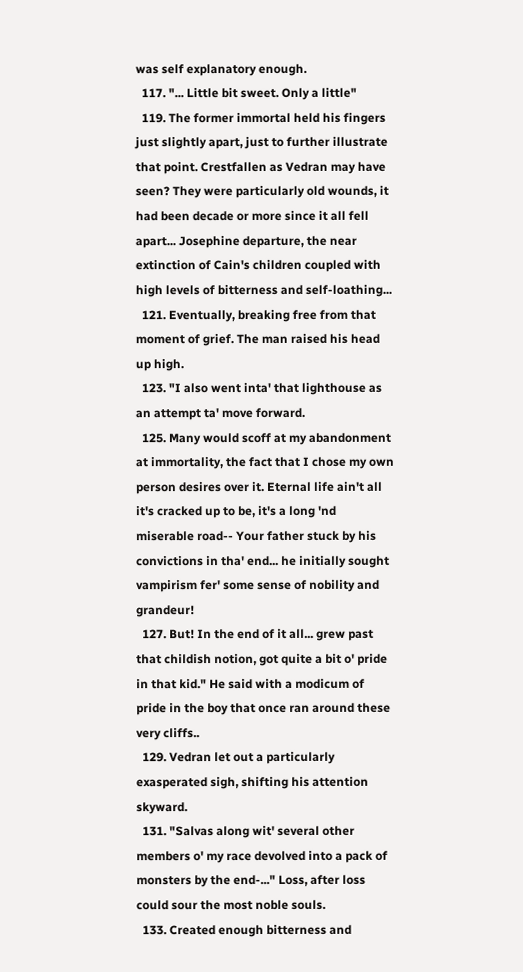was self explanatory enough.
  117. "... Little bit sweet. Only a little"
  119. The former immortal held his fingers just slightly apart, just to further illustrate that point. Crestfallen as Vedran may have seen? They were particularly old wounds, it had been decade or more since it all fell apart... Josephine departure, the near extinction of Cain's children coupled with high levels of bitterness and self-loathing...
  121. Eventually, breaking free from that moment of grief. The man raised his head up high.
  123. "I also went inta' that lighthouse as an attempt ta' move forward.
  125. Many would scoff at my abandonment at immortality, the fact that I chose my own person desires over it. Eternal life ain't all it's cracked up to be, it's a long 'nd miserable road-- Your father stuck by his convictions in tha' end... he initially sought vampirism fer' some sense of nobility and grandeur!
  127. But! In the end of it all... grew past that childish notion, got quite a bit o' pride in that kid." He said with a modicum of pride in the boy that once ran around these very cliffs..
  129. Vedran let out a particularly exasperated sigh, shifting his attention skyward.
  131. "Salvas along wit' several other members o' my race devolved into a pack of monsters by the end-..." Loss, after loss could sour the most noble souls.
  133. Created enough bitterness and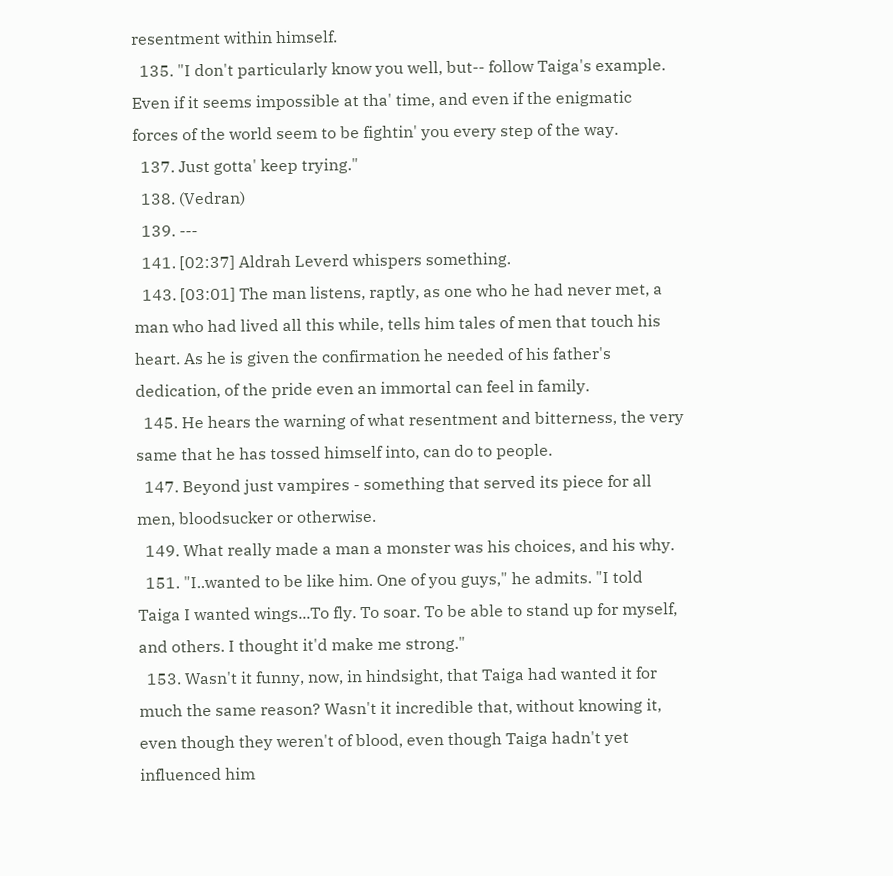resentment within himself.
  135. "I don't particularly know you well, but-- follow Taiga's example. Even if it seems impossible at tha' time, and even if the enigmatic forces of the world seem to be fightin' you every step of the way.
  137. Just gotta' keep trying."
  138. (Vedran)
  139. ---
  141. [02:37] Aldrah Leverd whispers something.
  143. [03:01] The man listens, raptly, as one who he had never met, a man who had lived all this while, tells him tales of men that touch his heart. As he is given the confirmation he needed of his father's dedication, of the pride even an immortal can feel in family.
  145. He hears the warning of what resentment and bitterness, the very same that he has tossed himself into, can do to people.
  147. Beyond just vampires - something that served its piece for all men, bloodsucker or otherwise.
  149. What really made a man a monster was his choices, and his why.
  151. "I..wanted to be like him. One of you guys," he admits. "I told Taiga I wanted wings...To fly. To soar. To be able to stand up for myself, and others. I thought it'd make me strong."
  153. Wasn't it funny, now, in hindsight, that Taiga had wanted it for much the same reason? Wasn't it incredible that, without knowing it, even though they weren't of blood, even though Taiga hadn't yet influenced him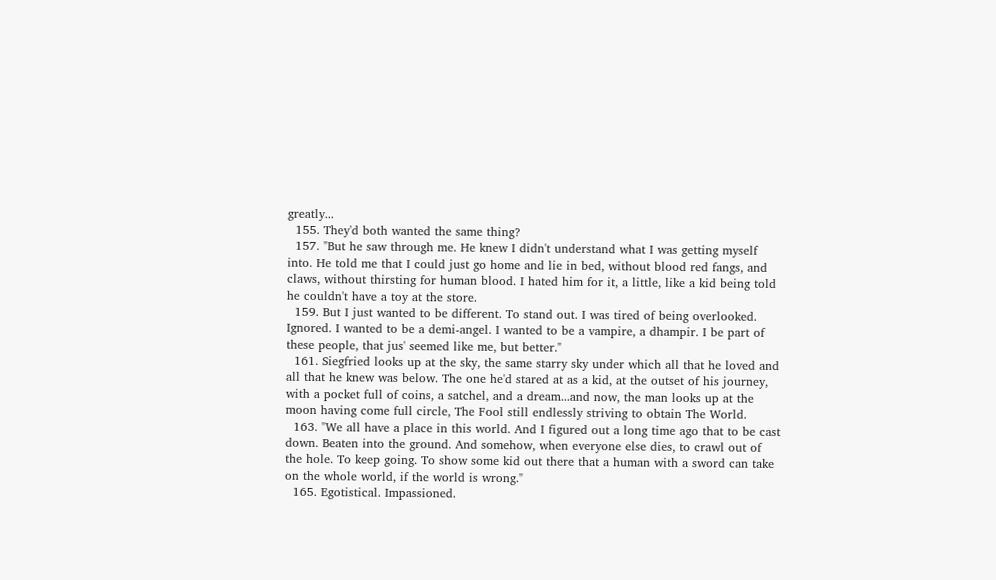greatly...
  155. They'd both wanted the same thing?
  157. "But he saw through me. He knew I didn't understand what I was getting myself into. He told me that I could just go home and lie in bed, without blood red fangs, and claws, without thirsting for human blood. I hated him for it, a little, like a kid being told he couldn't have a toy at the store.
  159. But I just wanted to be different. To stand out. I was tired of being overlooked. Ignored. I wanted to be a demi-angel. I wanted to be a vampire, a dhampir. I be part of these people, that jus' seemed like me, but better."
  161. Siegfried looks up at the sky, the same starry sky under which all that he loved and all that he knew was below. The one he'd stared at as a kid, at the outset of his journey, with a pocket full of coins, a satchel, and a dream...and now, the man looks up at the moon having come full circle, The Fool still endlessly striving to obtain The World.
  163. "We all have a place in this world. And I figured out a long time ago that to be cast down. Beaten into the ground. And somehow, when everyone else dies, to crawl out of the hole. To keep going. To show some kid out there that a human with a sword can take on the whole world, if the world is wrong."
  165. Egotistical. Impassioned.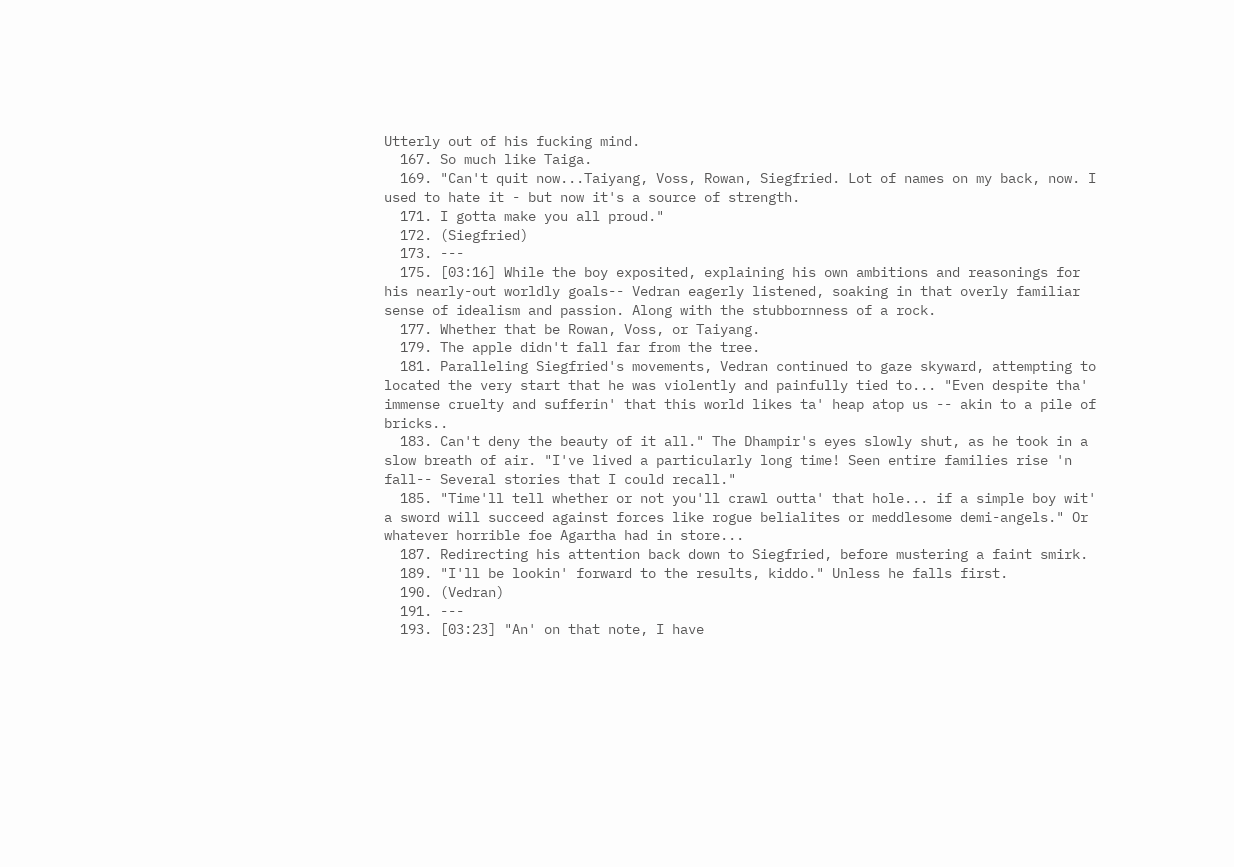Utterly out of his fucking mind.
  167. So much like Taiga.
  169. "Can't quit now...Taiyang, Voss, Rowan, Siegfried. Lot of names on my back, now. I used to hate it - but now it's a source of strength.
  171. I gotta make you all proud."
  172. (Siegfried)
  173. ---
  175. [03:16] While the boy exposited, explaining his own ambitions and reasonings for his nearly-out worldly goals-- Vedran eagerly listened, soaking in that overly familiar sense of idealism and passion. Along with the stubbornness of a rock.
  177. Whether that be Rowan, Voss, or Taiyang.
  179. The apple didn't fall far from the tree.
  181. Paralleling Siegfried's movements, Vedran continued to gaze skyward, attempting to located the very start that he was violently and painfully tied to... "Even despite tha' immense cruelty and sufferin' that this world likes ta' heap atop us -- akin to a pile of bricks..
  183. Can't deny the beauty of it all." The Dhampir's eyes slowly shut, as he took in a slow breath of air. "I've lived a particularly long time! Seen entire families rise 'n fall-- Several stories that I could recall."
  185. "Time'll tell whether or not you'll crawl outta' that hole... if a simple boy wit' a sword will succeed against forces like rogue belialites or meddlesome demi-angels." Or whatever horrible foe Agartha had in store...
  187. Redirecting his attention back down to Siegfried, before mustering a faint smirk.
  189. "I'll be lookin' forward to the results, kiddo." Unless he falls first.
  190. (Vedran)
  191. ---
  193. [03:23] "An' on that note, I have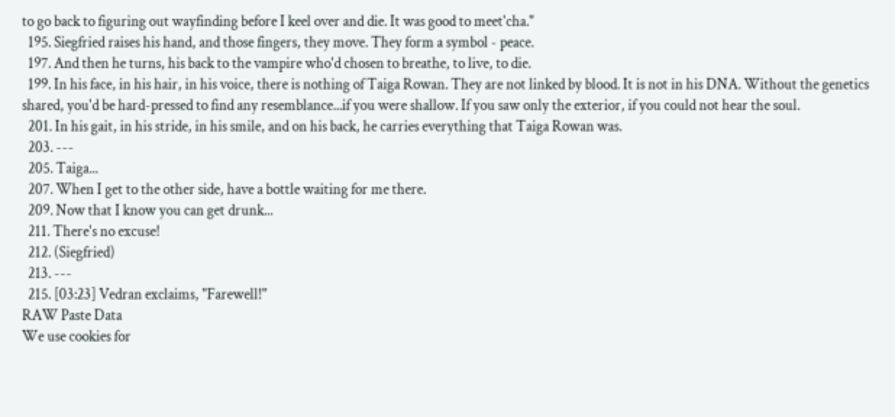to go back to figuring out wayfinding before I keel over and die. It was good to meet'cha."
  195. Siegfried raises his hand, and those fingers, they move. They form a symbol - peace.
  197. And then he turns, his back to the vampire who'd chosen to breathe, to live, to die.
  199. In his face, in his hair, in his voice, there is nothing of Taiga Rowan. They are not linked by blood. It is not in his DNA. Without the genetics shared, you'd be hard-pressed to find any resemblance...if you were shallow. If you saw only the exterior, if you could not hear the soul.
  201. In his gait, in his stride, in his smile, and on his back, he carries everything that Taiga Rowan was.
  203. ---
  205. Taiga...
  207. When I get to the other side, have a bottle waiting for me there.
  209. Now that I know you can get drunk...
  211. There's no excuse!
  212. (Siegfried)
  213. ---
  215. [03:23] Vedran exclaims, "Farewell!"
RAW Paste Data
We use cookies for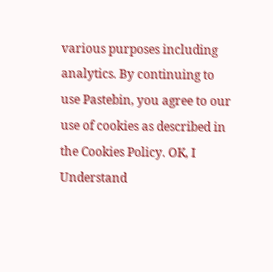various purposes including analytics. By continuing to use Pastebin, you agree to our use of cookies as described in the Cookies Policy. OK, I Understand